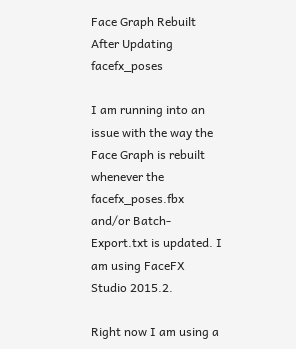Face Graph Rebuilt After Updating facefx_poses

I am running into an issue with the way the Face Graph is rebuilt whenever the facefx_poses.fbx and/or Batch-Export.txt is updated. I am using FaceFX Studio 2015.2.

Right now I am using a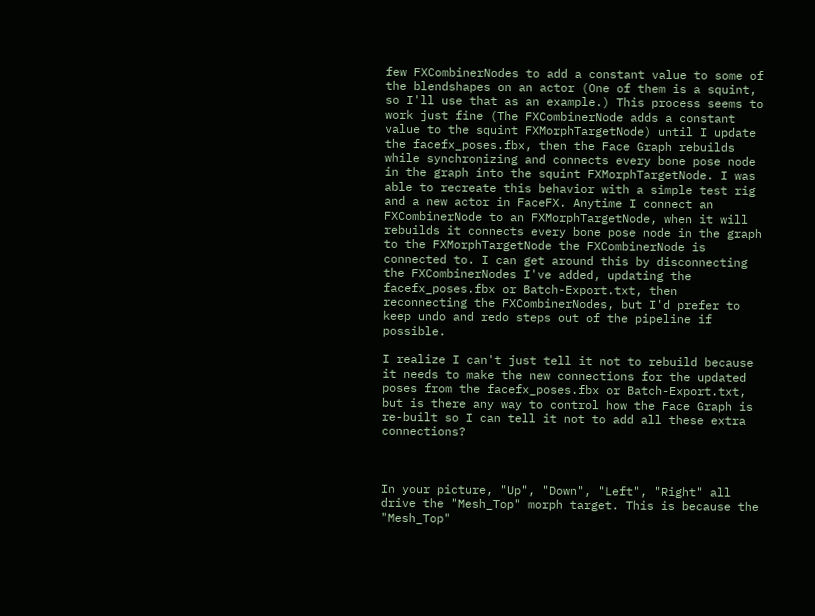few FXCombinerNodes to add a constant value to some of the blendshapes on an actor (One of them is a squint, so I'll use that as an example.) This process seems to work just fine (The FXCombinerNode adds a constant value to the squint FXMorphTargetNode) until I update the facefx_poses.fbx, then the Face Graph rebuilds while synchronizing and connects every bone pose node in the graph into the squint FXMorphTargetNode. I was able to recreate this behavior with a simple test rig and a new actor in FaceFX. Anytime I connect an FXCombinerNode to an FXMorphTargetNode, when it will rebuilds it connects every bone pose node in the graph to the FXMorphTargetNode the FXCombinerNode is connected to. I can get around this by disconnecting the FXCombinerNodes I've added, updating the facefx_poses.fbx or Batch-Export.txt, then reconnecting the FXCombinerNodes, but I'd prefer to keep undo and redo steps out of the pipeline if possible.

I realize I can't just tell it not to rebuild because it needs to make the new connections for the updated poses from the facefx_poses.fbx or Batch-Export.txt, but is there any way to control how the Face Graph is re-built so I can tell it not to add all these extra connections?



In your picture, "Up", "Down", "Left", "Right" all drive the "Mesh_Top" morph target. This is because the "Mesh_Top"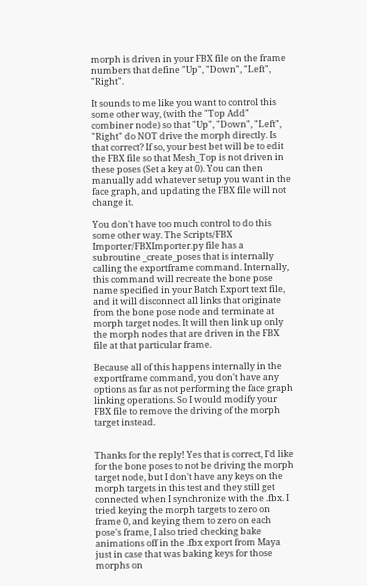morph is driven in your FBX file on the frame numbers that define "Up", "Down", "Left", "Right".

It sounds to me like you want to control this some other way, (with the "Top Add" combiner node) so that "Up", "Down", "Left", "Right" do NOT drive the morph directly. Is that correct? If so, your best bet will be to edit the FBX file so that Mesh_Top is not driven in these poses (Set a key at 0). You can then manually add whatever setup you want in the face graph, and updating the FBX file will not change it.

You don't have too much control to do this some other way. The Scripts/FBX Importer/FBXImporter.py file has a subroutine _create_poses that is internally calling the exportframe command. Internally, this command will recreate the bone pose name specified in your Batch Export text file, and it will disconnect all links that originate from the bone pose node and terminate at morph target nodes. It will then link up only the morph nodes that are driven in the FBX file at that particular frame.

Because all of this happens internally in the exportframe command, you don't have any options as far as not performing the face graph linking operations. So I would modify your FBX file to remove the driving of the morph target instead.


Thanks for the reply! Yes that is correct, I'd like for the bone poses to not be driving the morph target node, but I don't have any keys on the morph targets in this test and they still get connected when I synchronize with the .fbx. I tried keying the morph targets to zero on frame 0, and keying them to zero on each pose's frame, I also tried checking bake animations off in the .fbx export from Maya just in case that was baking keys for those morphs on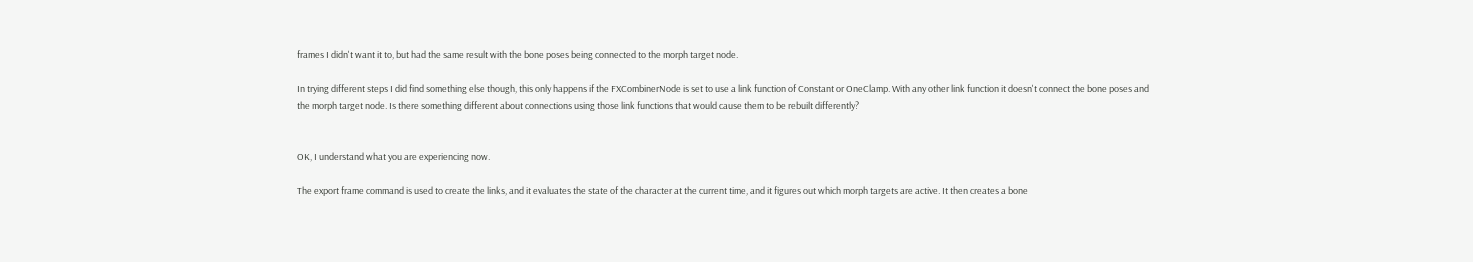frames I didn't want it to, but had the same result with the bone poses being connected to the morph target node.

In trying different steps I did find something else though, this only happens if the FXCombinerNode is set to use a link function of Constant or OneClamp. With any other link function it doesn't connect the bone poses and the morph target node. Is there something different about connections using those link functions that would cause them to be rebuilt differently?


OK, I understand what you are experiencing now.

The export frame command is used to create the links, and it evaluates the state of the character at the current time, and it figures out which morph targets are active. It then creates a bone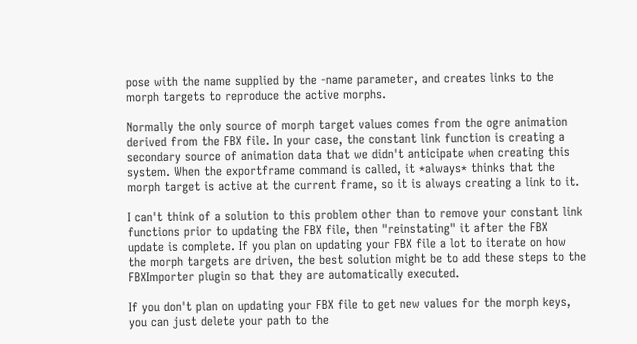pose with the name supplied by the -name parameter, and creates links to the morph targets to reproduce the active morphs.

Normally the only source of morph target values comes from the ogre animation derived from the FBX file. In your case, the constant link function is creating a secondary source of animation data that we didn't anticipate when creating this system. When the exportframe command is called, it *always* thinks that the morph target is active at the current frame, so it is always creating a link to it.

I can't think of a solution to this problem other than to remove your constant link functions prior to updating the FBX file, then "reinstating" it after the FBX update is complete. If you plan on updating your FBX file a lot to iterate on how the morph targets are driven, the best solution might be to add these steps to the FBXImporter plugin so that they are automatically executed.

If you don't plan on updating your FBX file to get new values for the morph keys, you can just delete your path to the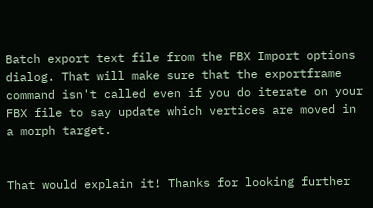Batch export text file from the FBX Import options dialog. That will make sure that the exportframe command isn't called even if you do iterate on your FBX file to say update which vertices are moved in a morph target.


That would explain it! Thanks for looking further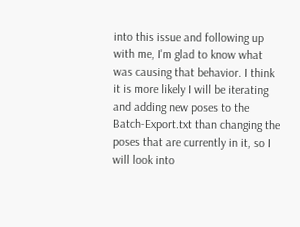into this issue and following up with me, I'm glad to know what was causing that behavior. I think it is more likely I will be iterating and adding new poses to the Batch-Export.txt than changing the poses that are currently in it, so I will look into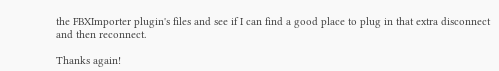the FBXImporter plugin's files and see if I can find a good place to plug in that extra disconnect and then reconnect.

Thanks again!